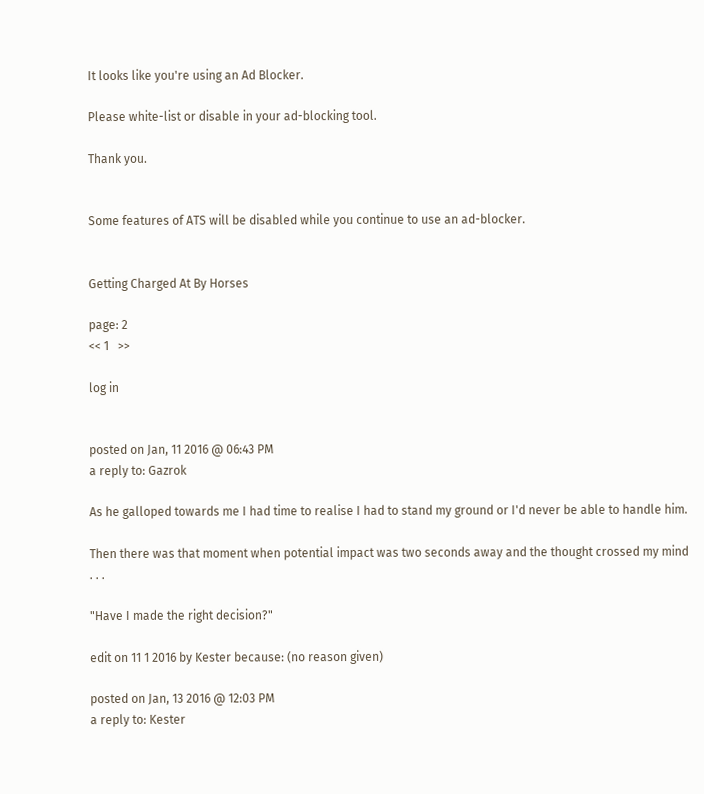It looks like you're using an Ad Blocker.

Please white-list or disable in your ad-blocking tool.

Thank you.


Some features of ATS will be disabled while you continue to use an ad-blocker.


Getting Charged At By Horses

page: 2
<< 1   >>

log in


posted on Jan, 11 2016 @ 06:43 PM
a reply to: Gazrok

As he galloped towards me I had time to realise I had to stand my ground or I'd never be able to handle him.

Then there was that moment when potential impact was two seconds away and the thought crossed my mind . . .

"Have I made the right decision?"

edit on 11 1 2016 by Kester because: (no reason given)

posted on Jan, 13 2016 @ 12:03 PM
a reply to: Kester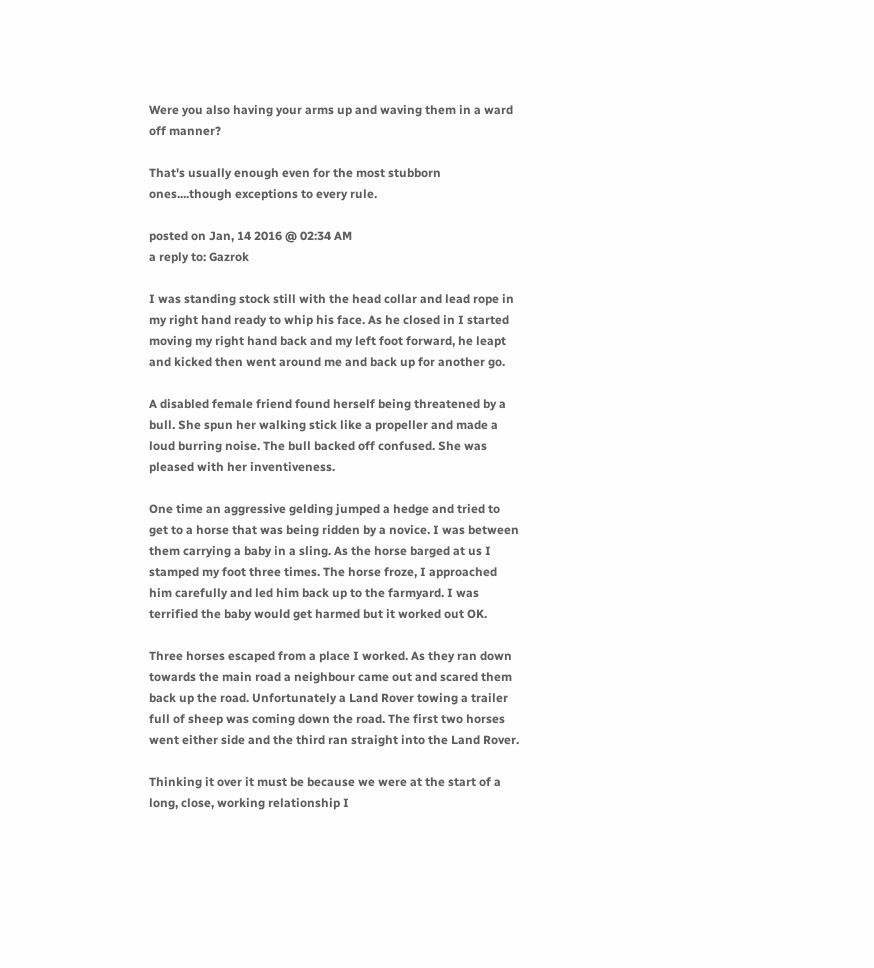Were you also having your arms up and waving them in a ward off manner?

That's usually enough even for the most stubborn ones....though exceptions to every rule.

posted on Jan, 14 2016 @ 02:34 AM
a reply to: Gazrok

I was standing stock still with the head collar and lead rope in my right hand ready to whip his face. As he closed in I started moving my right hand back and my left foot forward, he leapt and kicked then went around me and back up for another go.

A disabled female friend found herself being threatened by a bull. She spun her walking stick like a propeller and made a loud burring noise. The bull backed off confused. She was pleased with her inventiveness.

One time an aggressive gelding jumped a hedge and tried to get to a horse that was being ridden by a novice. I was between them carrying a baby in a sling. As the horse barged at us I stamped my foot three times. The horse froze, I approached him carefully and led him back up to the farmyard. I was terrified the baby would get harmed but it worked out OK.

Three horses escaped from a place I worked. As they ran down towards the main road a neighbour came out and scared them back up the road. Unfortunately a Land Rover towing a trailer full of sheep was coming down the road. The first two horses went either side and the third ran straight into the Land Rover.

Thinking it over it must be because we were at the start of a long, close, working relationship I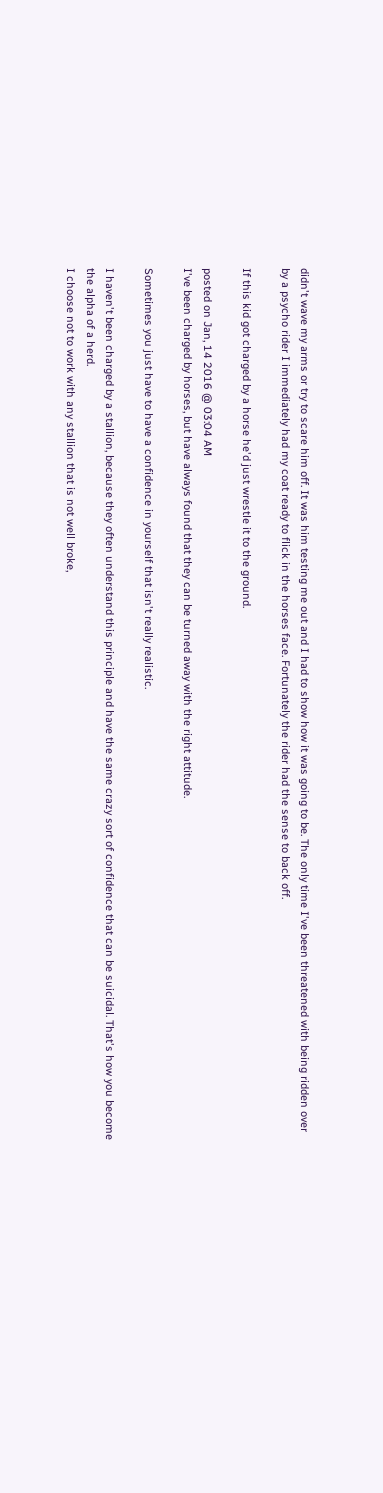didn't wave my arms or try to scare him off. It was him testing me out and I had to show how it was going to be. The only time I've been threatened with being ridden over by a psycho rider I immediately had my coat ready to flick in the horses face. Fortunately the rider had the sense to back off.

If this kid got charged by a horse he'd just wrestle it to the ground.

posted on Jan, 14 2016 @ 03:04 AM
I've been charged by horses, but have always found that they can be turned away with the right attitude.

Sometimes you just have to have a confidence in yourself that isn't really realistic.

I haven't been charged by a stallion, because they often understand this principle and have the same crazy sort of confidence that can be suicidal. That's how you become the alpha of a herd.
I choose not to work with any stallion that is not well broke,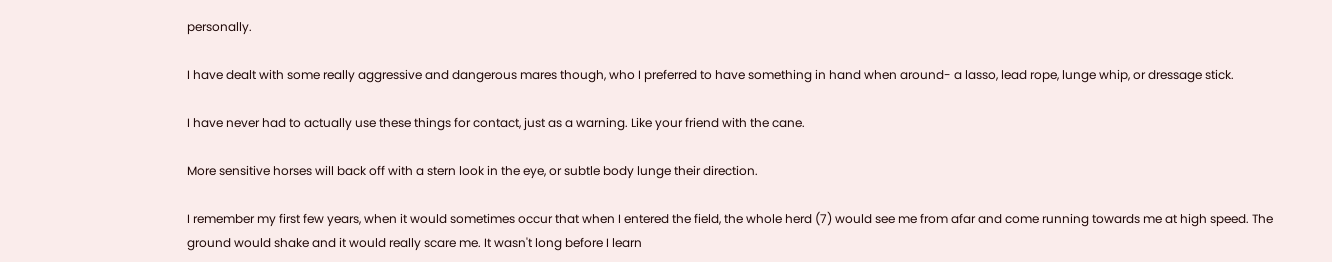personally.

I have dealt with some really aggressive and dangerous mares though, who I preferred to have something in hand when around- a lasso, lead rope, lunge whip, or dressage stick.

I have never had to actually use these things for contact, just as a warning. Like your friend with the cane.

More sensitive horses will back off with a stern look in the eye, or subtle body lunge their direction.

I remember my first few years, when it would sometimes occur that when I entered the field, the whole herd (7) would see me from afar and come running towards me at high speed. The ground would shake and it would really scare me. It wasn't long before I learn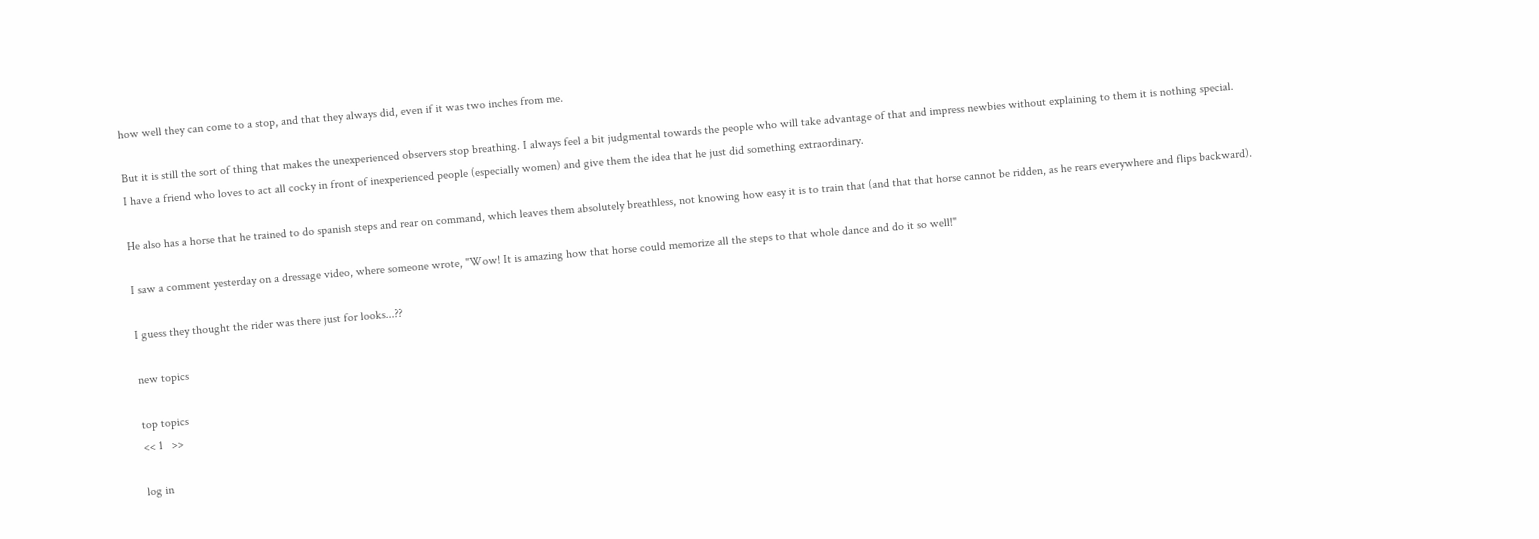how well they can come to a stop, and that they always did, even if it was two inches from me.

But it is still the sort of thing that makes the unexperienced observers stop breathing. I always feel a bit judgmental towards the people who will take advantage of that and impress newbies without explaining to them it is nothing special.
I have a friend who loves to act all cocky in front of inexperienced people (especially women) and give them the idea that he just did something extraordinary.

He also has a horse that he trained to do spanish steps and rear on command, which leaves them absolutely breathless, not knowing how easy it is to train that (and that that horse cannot be ridden, as he rears everywhere and flips backward).

I saw a comment yesterday on a dressage video, where someone wrote, "Wow! It is amazing how that horse could memorize all the steps to that whole dance and do it so well!"

I guess they thought the rider was there just for looks...??

new topics

top topics
<< 1   >>

log in